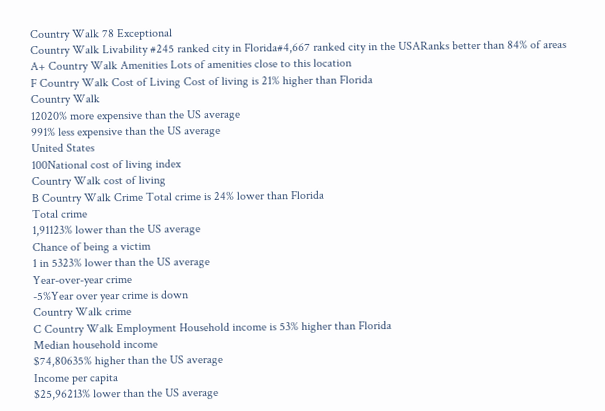Country Walk 78 Exceptional
Country Walk Livability #245 ranked city in Florida#4,667 ranked city in the USARanks better than 84% of areas
A+ Country Walk Amenities Lots of amenities close to this location
F Country Walk Cost of Living Cost of living is 21% higher than Florida
Country Walk
12020% more expensive than the US average
991% less expensive than the US average
United States
100National cost of living index
Country Walk cost of living
B Country Walk Crime Total crime is 24% lower than Florida
Total crime
1,91123% lower than the US average
Chance of being a victim
1 in 5323% lower than the US average
Year-over-year crime
-5%Year over year crime is down
Country Walk crime
C Country Walk Employment Household income is 53% higher than Florida
Median household income
$74,80635% higher than the US average
Income per capita
$25,96213% lower than the US average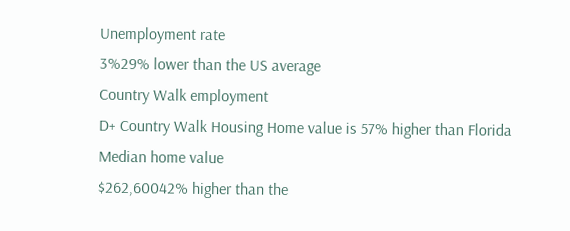Unemployment rate
3%29% lower than the US average
Country Walk employment
D+ Country Walk Housing Home value is 57% higher than Florida
Median home value
$262,60042% higher than the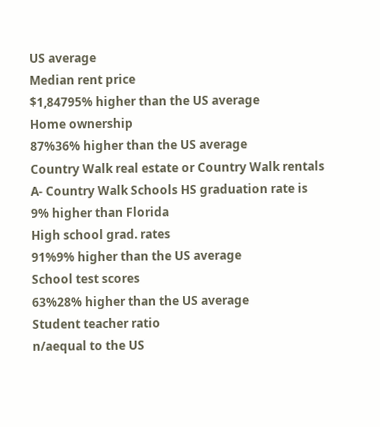US average
Median rent price
$1,84795% higher than the US average
Home ownership
87%36% higher than the US average
Country Walk real estate or Country Walk rentals
A- Country Walk Schools HS graduation rate is 9% higher than Florida
High school grad. rates
91%9% higher than the US average
School test scores
63%28% higher than the US average
Student teacher ratio
n/aequal to the US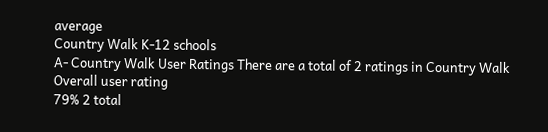average
Country Walk K-12 schools
A- Country Walk User Ratings There are a total of 2 ratings in Country Walk
Overall user rating
79% 2 total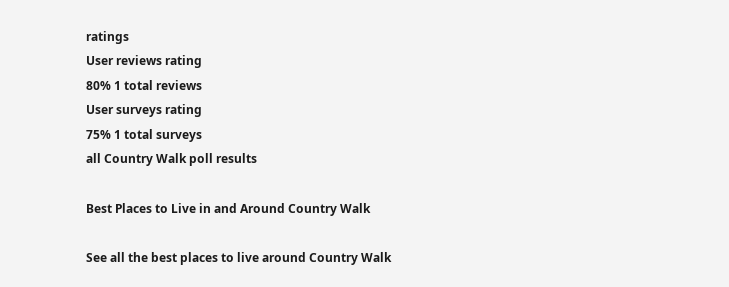ratings
User reviews rating
80% 1 total reviews
User surveys rating
75% 1 total surveys
all Country Walk poll results

Best Places to Live in and Around Country Walk

See all the best places to live around Country Walk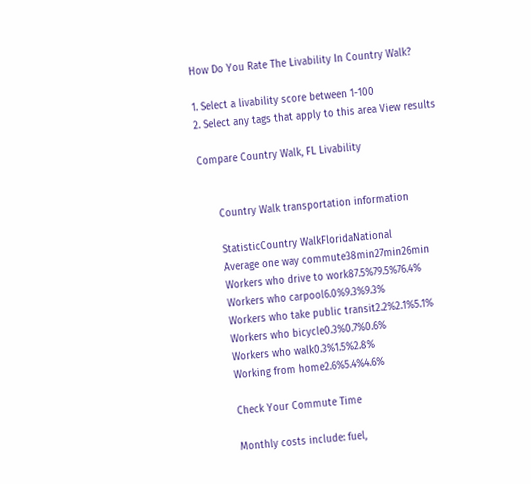How Do You Rate The Livability In Country Walk?

1. Select a livability score between 1-100
2. Select any tags that apply to this area View results

Compare Country Walk, FL Livability


      Country Walk transportation information

      StatisticCountry WalkFloridaNational
      Average one way commute38min27min26min
      Workers who drive to work87.5%79.5%76.4%
      Workers who carpool6.0%9.3%9.3%
      Workers who take public transit2.2%2.1%5.1%
      Workers who bicycle0.3%0.7%0.6%
      Workers who walk0.3%1.5%2.8%
      Working from home2.6%5.4%4.6%

      Check Your Commute Time

      Monthly costs include: fuel,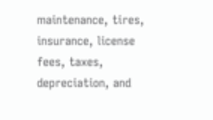maintenance, tires, insurance, license fees, taxes, depreciation, and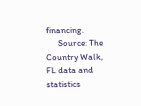financing.
      Source: The Country Walk, FL data and statistics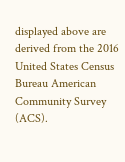displayed above are derived from the 2016 United States Census Bureau American Community Survey (ACS).